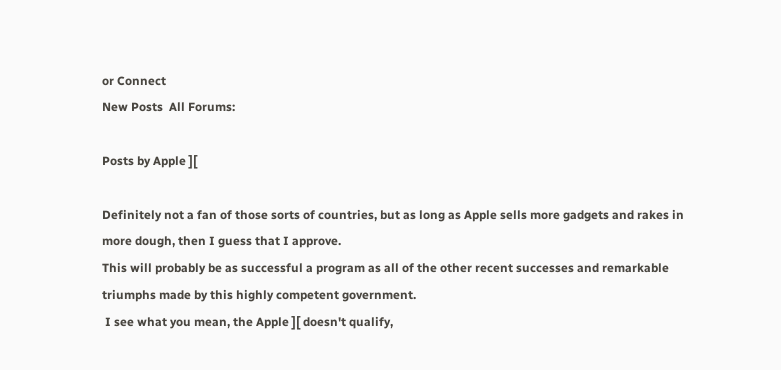or Connect
New Posts  All Forums:

Posts by Apple ][

Definitely not a fan of those sorts of countries, but as long as Apple sells more gadgets and rakes in more dough, then I guess that I approve.
This will probably be as successful a program as all of the other recent successes and remarkable triumphs made by this highly competent government.
 I see what you mean, the Apple ][ doesn't qualify,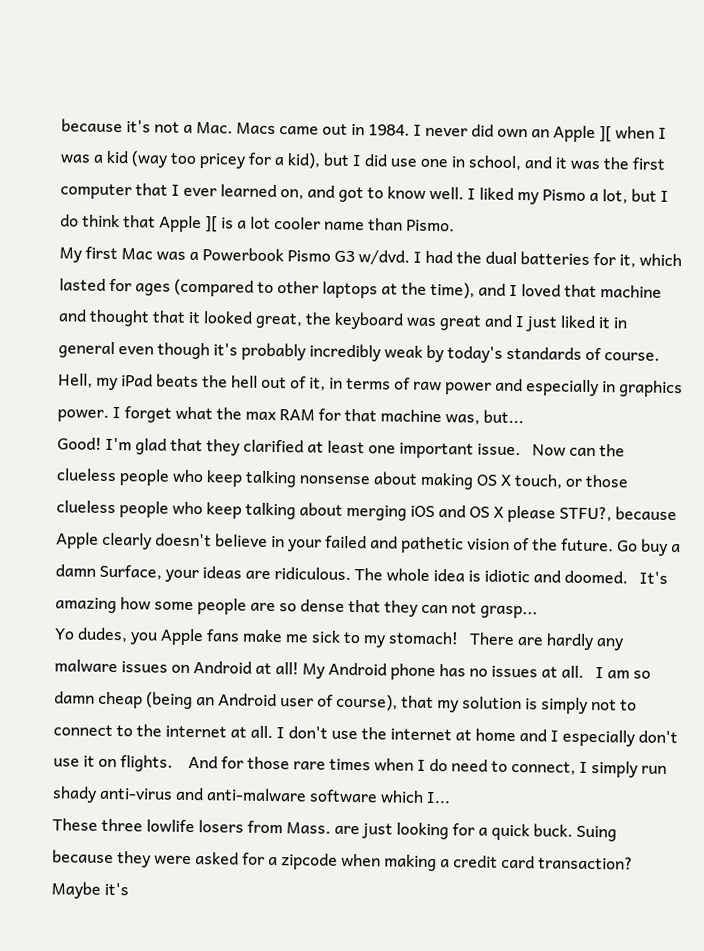because it's not a Mac. Macs came out in 1984. I never did own an Apple ][ when I was a kid (way too pricey for a kid), but I did use one in school, and it was the first computer that I ever learned on, and got to know well. I liked my Pismo a lot, but I do think that Apple ][ is a lot cooler name than Pismo.
My first Mac was a Powerbook Pismo G3 w/dvd. I had the dual batteries for it, which lasted for ages (compared to other laptops at the time), and I loved that machine and thought that it looked great, the keyboard was great and I just liked it in general even though it's probably incredibly weak by today's standards of course. Hell, my iPad beats the hell out of it, in terms of raw power and especially in graphics power. I forget what the max RAM for that machine was, but...
Good! I'm glad that they clarified at least one important issue.   Now can the clueless people who keep talking nonsense about making OS X touch, or those clueless people who keep talking about merging iOS and OS X please STFU?, because Apple clearly doesn't believe in your failed and pathetic vision of the future. Go buy a damn Surface, your ideas are ridiculous. The whole idea is idiotic and doomed.   It's amazing how some people are so dense that they can not grasp...
Yo dudes, you Apple fans make me sick to my stomach!   There are hardly any malware issues on Android at all! My Android phone has no issues at all.   I am so damn cheap (being an Android user of course), that my solution is simply not to connect to the internet at all. I don't use the internet at home and I especially don't use it on flights.    And for those rare times when I do need to connect, I simply run shady anti-virus and anti-malware software which I...
These three lowlife losers from Mass. are just looking for a quick buck. Suing because they were asked for a zipcode when making a credit card transaction? Maybe it's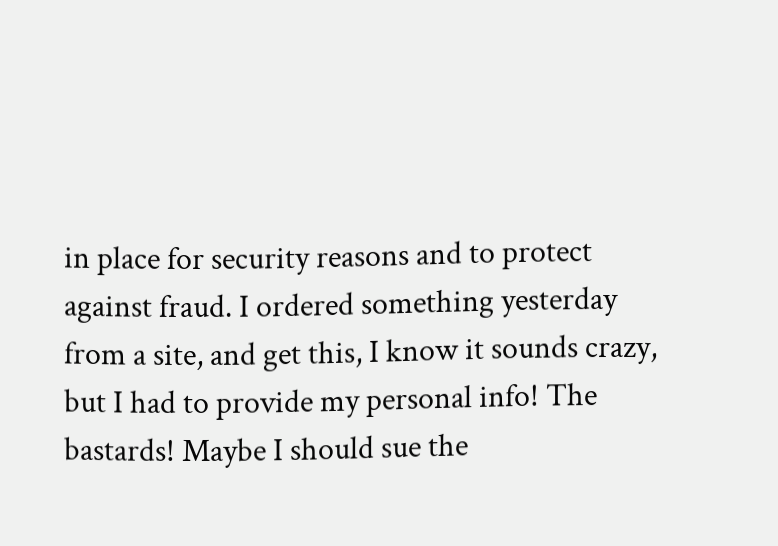in place for security reasons and to protect against fraud. I ordered something yesterday from a site, and get this, I know it sounds crazy, but I had to provide my personal info! The bastards! Maybe I should sue the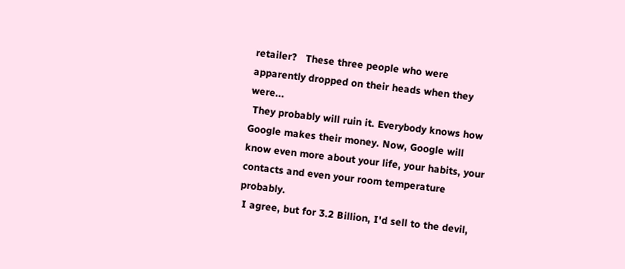retailer?   These three people who were apparently dropped on their heads when they were...
 They probably will ruin it. Everybody knows how Google makes their money. Now, Google will know even more about your life, your habits, your contacts and even your room temperature probably.
 I agree, but for 3.2 Billion, I'd sell to the devil,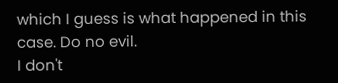which I guess is what happened in this case. Do no evil.
I don't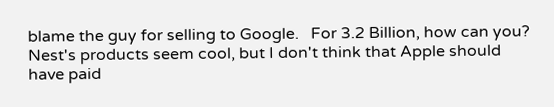blame the guy for selling to Google.   For 3.2 Billion, how can you?   Nest's products seem cool, but I don't think that Apple should have paid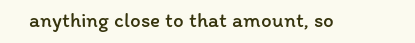anything close to that amount, so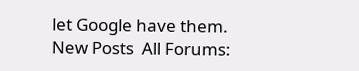let Google have them.
New Posts  All Forums: